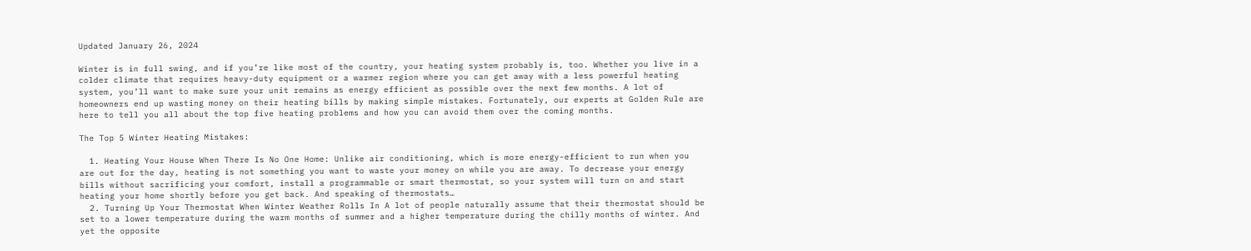Updated January 26, 2024

Winter is in full swing, and if you’re like most of the country, your heating system probably is, too. Whether you live in a colder climate that requires heavy-duty equipment or a warmer region where you can get away with a less powerful heating system, you’ll want to make sure your unit remains as energy efficient as possible over the next few months. A lot of homeowners end up wasting money on their heating bills by making simple mistakes. Fortunately, our experts at Golden Rule are here to tell you all about the top five heating problems and how you can avoid them over the coming months.

The Top 5 Winter Heating Mistakes:

  1. Heating Your House When There Is No One Home: Unlike air conditioning, which is more energy-efficient to run when you are out for the day, heating is not something you want to waste your money on while you are away. To decrease your energy bills without sacrificing your comfort, install a programmable or smart thermostat, so your system will turn on and start heating your home shortly before you get back. And speaking of thermostats…
  2. Turning Up Your Thermostat When Winter Weather Rolls In A lot of people naturally assume that their thermostat should be set to a lower temperature during the warm months of summer and a higher temperature during the chilly months of winter. And yet the opposite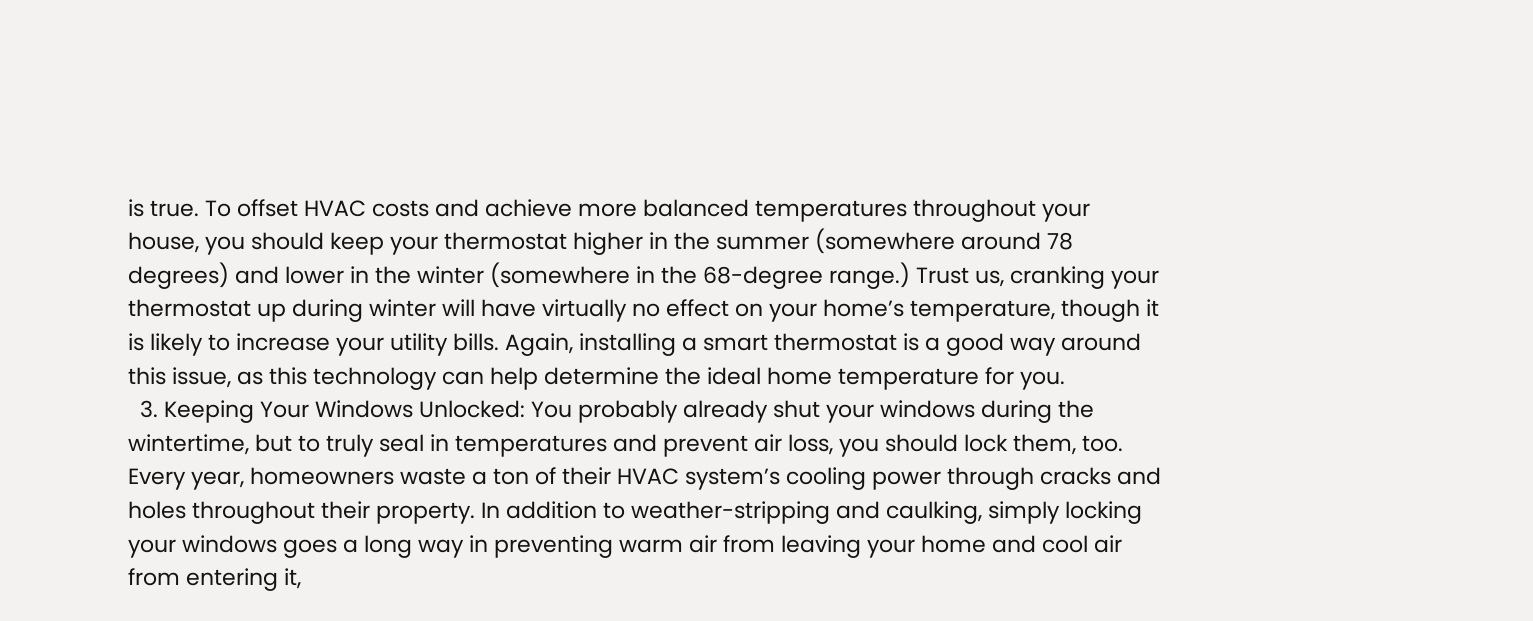is true. To offset HVAC costs and achieve more balanced temperatures throughout your house, you should keep your thermostat higher in the summer (somewhere around 78 degrees) and lower in the winter (somewhere in the 68-degree range.) Trust us, cranking your thermostat up during winter will have virtually no effect on your home’s temperature, though it is likely to increase your utility bills. Again, installing a smart thermostat is a good way around this issue, as this technology can help determine the ideal home temperature for you.
  3. Keeping Your Windows Unlocked: You probably already shut your windows during the wintertime, but to truly seal in temperatures and prevent air loss, you should lock them, too. Every year, homeowners waste a ton of their HVAC system’s cooling power through cracks and holes throughout their property. In addition to weather-stripping and caulking, simply locking your windows goes a long way in preventing warm air from leaving your home and cool air from entering it,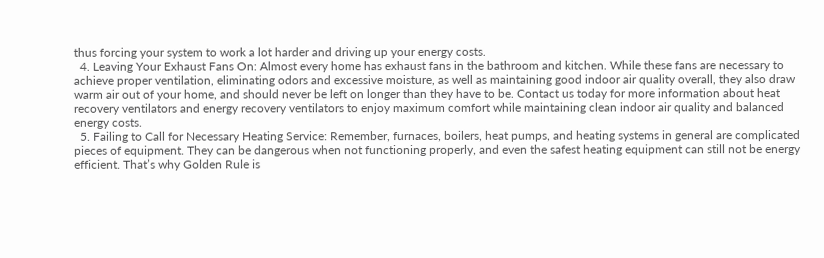thus forcing your system to work a lot harder and driving up your energy costs.
  4. Leaving Your Exhaust Fans On: Almost every home has exhaust fans in the bathroom and kitchen. While these fans are necessary to achieve proper ventilation, eliminating odors and excessive moisture, as well as maintaining good indoor air quality overall, they also draw warm air out of your home, and should never be left on longer than they have to be. Contact us today for more information about heat recovery ventilators and energy recovery ventilators to enjoy maximum comfort while maintaining clean indoor air quality and balanced energy costs.
  5. Failing to Call for Necessary Heating Service: Remember, furnaces, boilers, heat pumps, and heating systems in general are complicated pieces of equipment. They can be dangerous when not functioning properly, and even the safest heating equipment can still not be energy efficient. That’s why Golden Rule is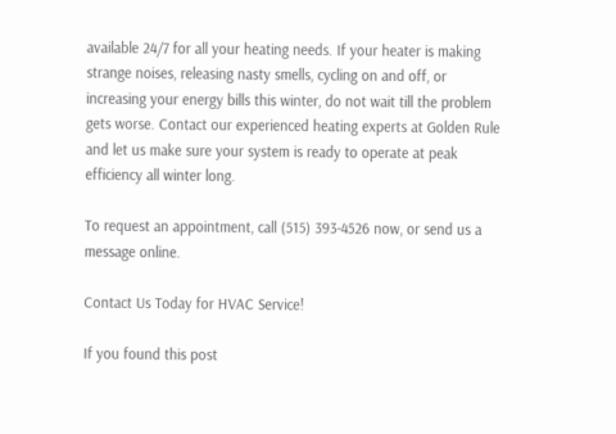available 24/7 for all your heating needs. If your heater is making strange noises, releasing nasty smells, cycling on and off, or increasing your energy bills this winter, do not wait till the problem gets worse. Contact our experienced heating experts at Golden Rule and let us make sure your system is ready to operate at peak efficiency all winter long.

To request an appointment, call (515) 393-4526 now, or send us a message online.

Contact Us Today for HVAC Service!

If you found this post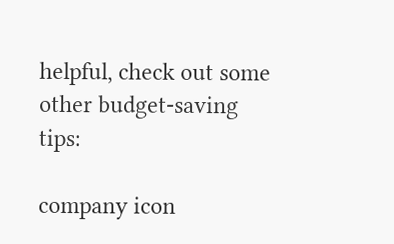helpful, check out some other budget-saving tips:

company icon